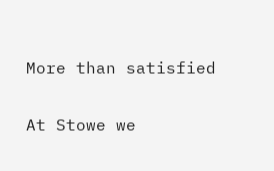More than satisfied

At Stowe we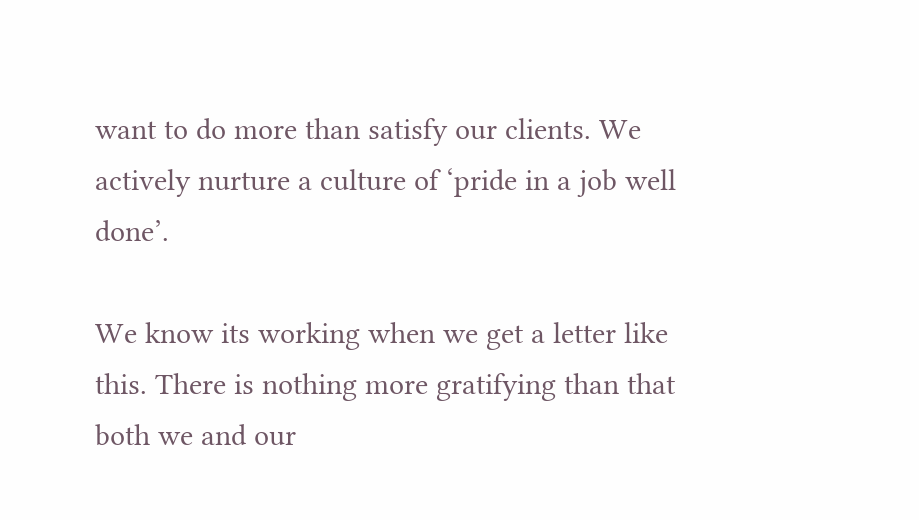want to do more than satisfy our clients. We actively nurture a culture of ‘pride in a job well done’.

We know its working when we get a letter like this. There is nothing more gratifying than that both we and our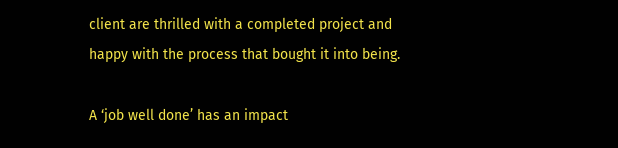client are thrilled with a completed project and happy with the process that bought it into being.

A ‘job well done’ has an impact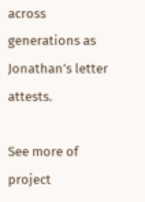across generations as Jonathan’s letter attests.

See more of project